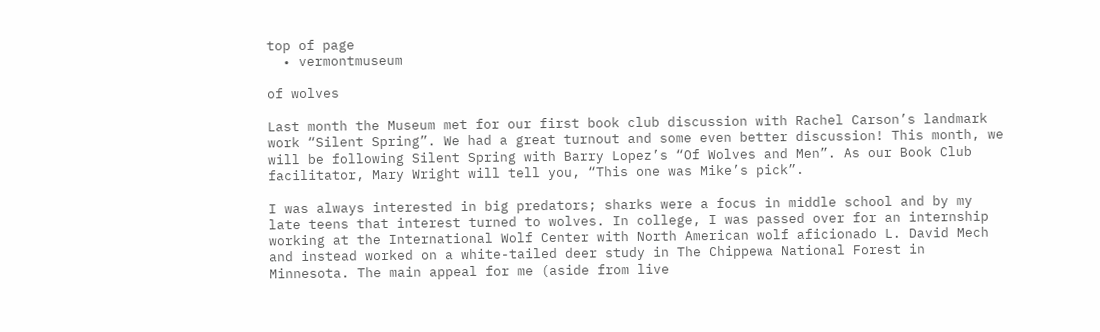top of page
  • vermontmuseum

of wolves

Last month the Museum met for our first book club discussion with Rachel Carson’s landmark work “Silent Spring”. We had a great turnout and some even better discussion! This month, we will be following Silent Spring with Barry Lopez’s “Of Wolves and Men”. As our Book Club facilitator, Mary Wright will tell you, “This one was Mike’s pick”.

I was always interested in big predators; sharks were a focus in middle school and by my late teens that interest turned to wolves. In college, I was passed over for an internship working at the International Wolf Center with North American wolf aficionado L. David Mech and instead worked on a white-tailed deer study in The Chippewa National Forest in Minnesota. The main appeal for me (aside from live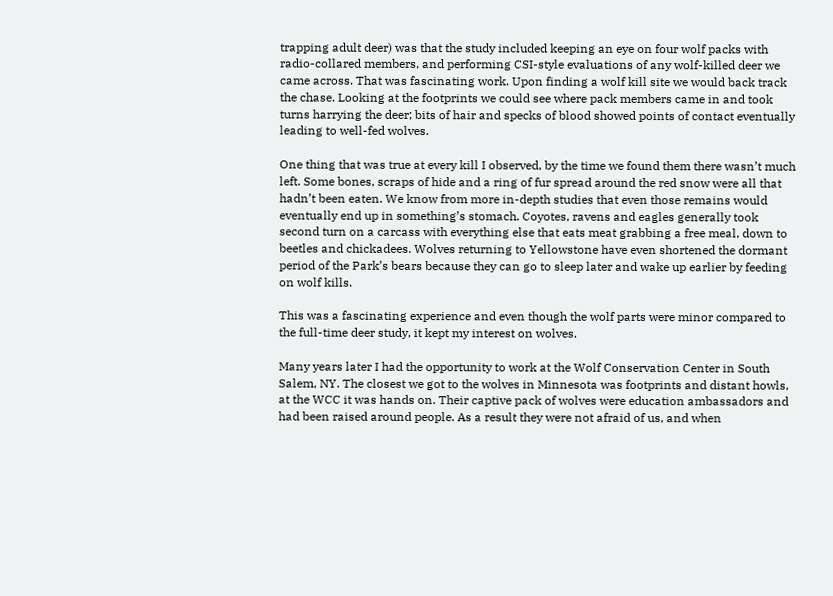trapping adult deer) was that the study included keeping an eye on four wolf packs with radio-collared members, and performing CSI-style evaluations of any wolf-killed deer we came across. That was fascinating work. Upon finding a wolf kill site we would back track the chase. Looking at the footprints we could see where pack members came in and took turns harrying the deer; bits of hair and specks of blood showed points of contact eventually leading to well-fed wolves.

One thing that was true at every kill I observed, by the time we found them there wasn’t much left. Some bones, scraps of hide and a ring of fur spread around the red snow were all that hadn’t been eaten. We know from more in-depth studies that even those remains would eventually end up in something’s stomach. Coyotes, ravens and eagles generally took second turn on a carcass with everything else that eats meat grabbing a free meal, down to beetles and chickadees. Wolves returning to Yellowstone have even shortened the dormant period of the Park’s bears because they can go to sleep later and wake up earlier by feeding on wolf kills.

This was a fascinating experience and even though the wolf parts were minor compared to the full-time deer study, it kept my interest on wolves.

Many years later I had the opportunity to work at the Wolf Conservation Center in South Salem, NY. The closest we got to the wolves in Minnesota was footprints and distant howls, at the WCC it was hands on. Their captive pack of wolves were education ambassadors and had been raised around people. As a result they were not afraid of us, and when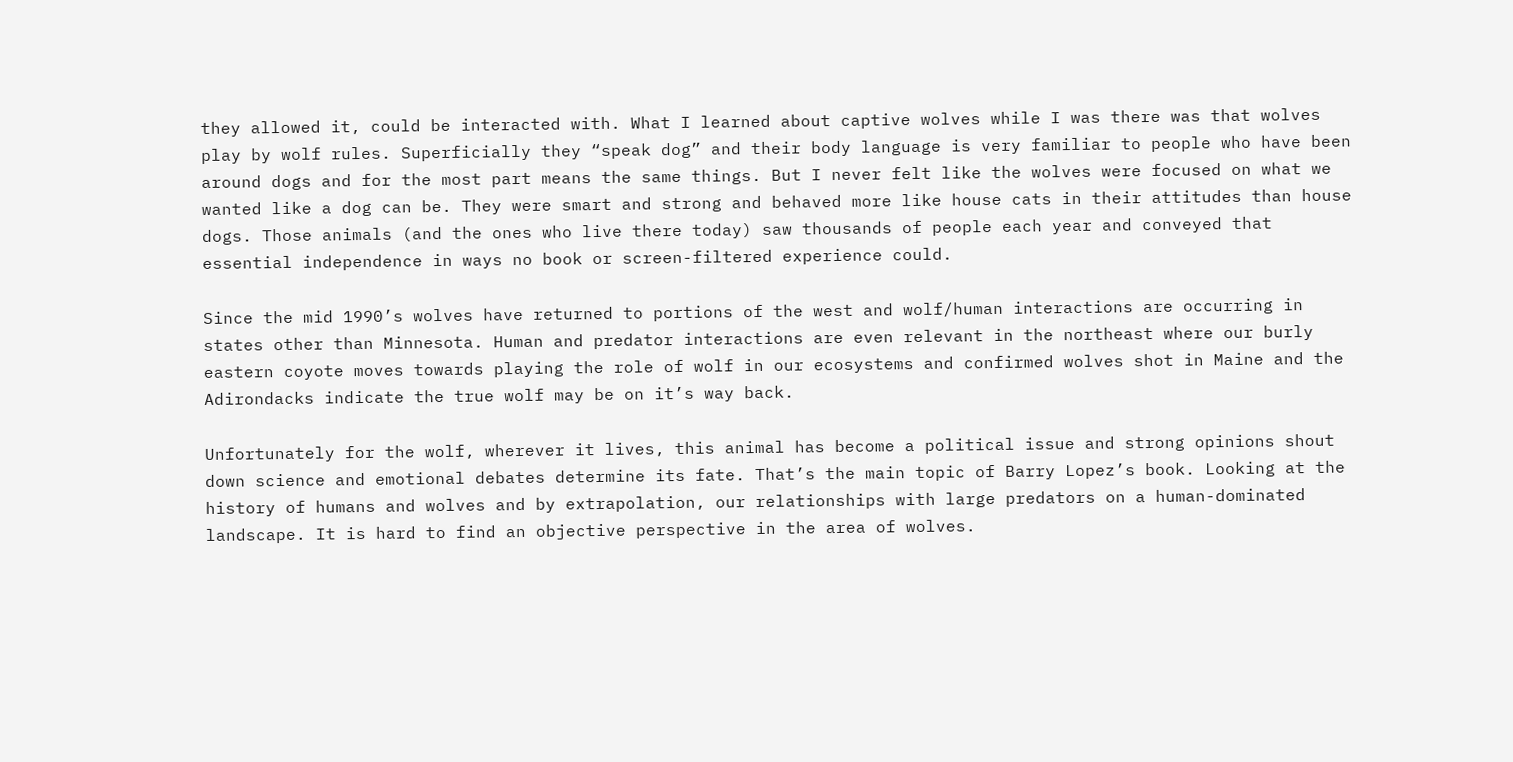they allowed it, could be interacted with. What I learned about captive wolves while I was there was that wolves play by wolf rules. Superficially they “speak dog” and their body language is very familiar to people who have been around dogs and for the most part means the same things. But I never felt like the wolves were focused on what we wanted like a dog can be. They were smart and strong and behaved more like house cats in their attitudes than house dogs. Those animals (and the ones who live there today) saw thousands of people each year and conveyed that essential independence in ways no book or screen-filtered experience could.

Since the mid 1990’s wolves have returned to portions of the west and wolf/human interactions are occurring in states other than Minnesota. Human and predator interactions are even relevant in the northeast where our burly eastern coyote moves towards playing the role of wolf in our ecosystems and confirmed wolves shot in Maine and the Adirondacks indicate the true wolf may be on it’s way back.

Unfortunately for the wolf, wherever it lives, this animal has become a political issue and strong opinions shout down science and emotional debates determine its fate. That’s the main topic of Barry Lopez’s book. Looking at the history of humans and wolves and by extrapolation, our relationships with large predators on a human-dominated landscape. It is hard to find an objective perspective in the area of wolves.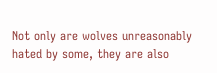Not only are wolves unreasonably hated by some, they are also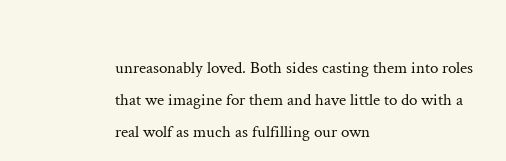unreasonably loved. Both sides casting them into roles that we imagine for them and have little to do with a real wolf as much as fulfilling our own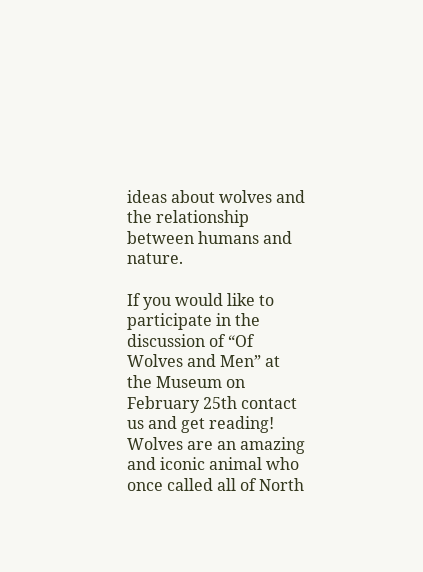ideas about wolves and the relationship between humans and nature.

If you would like to participate in the discussion of “Of Wolves and Men” at the Museum on February 25th contact us and get reading! Wolves are an amazing and iconic animal who once called all of North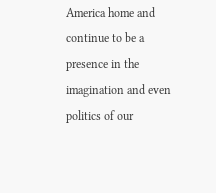America home and continue to be a presence in the imagination and even politics of our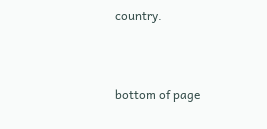country.



bottom of page